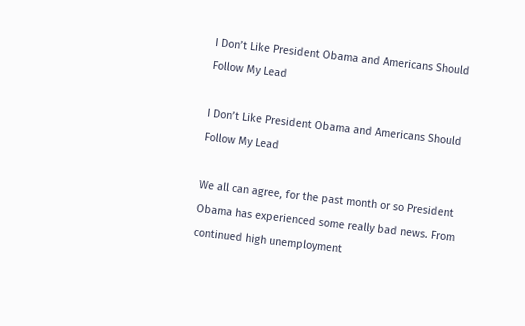I Don’t Like President Obama and Americans Should Follow My Lead

I Don’t Like President Obama and Americans Should Follow My Lead

We all can agree, for the past month or so President Obama has experienced some really bad news. From continued high unemployment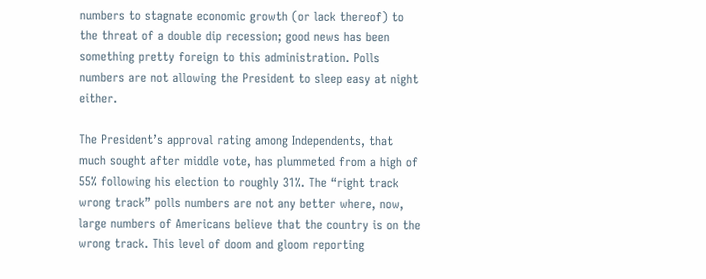numbers to stagnate economic growth (or lack thereof) to the threat of a double dip recession; good news has been something pretty foreign to this administration. Polls numbers are not allowing the President to sleep easy at night either.

The President’s approval rating among Independents, that much sought after middle vote, has plummeted from a high of 55% following his election to roughly 31%. The “right track wrong track” polls numbers are not any better where, now, large numbers of Americans believe that the country is on the wrong track. This level of doom and gloom reporting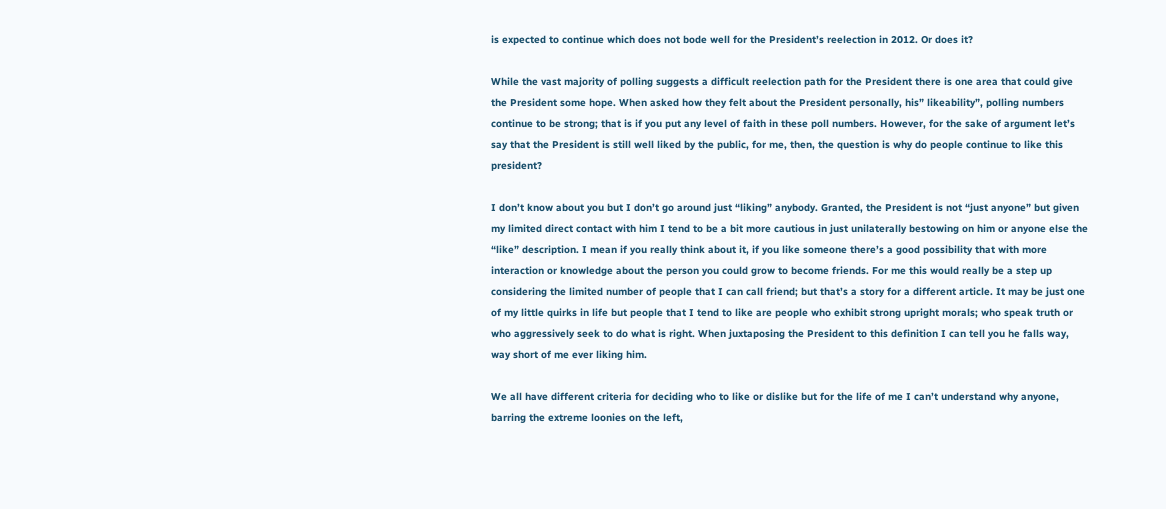is expected to continue which does not bode well for the President’s reelection in 2012. Or does it?

While the vast majority of polling suggests a difficult reelection path for the President there is one area that could give the President some hope. When asked how they felt about the President personally, his” likeability”, polling numbers continue to be strong; that is if you put any level of faith in these poll numbers. However, for the sake of argument let’s say that the President is still well liked by the public, for me, then, the question is why do people continue to like this president?

I don’t know about you but I don’t go around just “liking” anybody. Granted, the President is not “just anyone” but given my limited direct contact with him I tend to be a bit more cautious in just unilaterally bestowing on him or anyone else the “like” description. I mean if you really think about it, if you like someone there’s a good possibility that with more interaction or knowledge about the person you could grow to become friends. For me this would really be a step up considering the limited number of people that I can call friend; but that’s a story for a different article. It may be just one of my little quirks in life but people that I tend to like are people who exhibit strong upright morals; who speak truth or who aggressively seek to do what is right. When juxtaposing the President to this definition I can tell you he falls way, way short of me ever liking him.

We all have different criteria for deciding who to like or dislike but for the life of me I can’t understand why anyone, barring the extreme loonies on the left,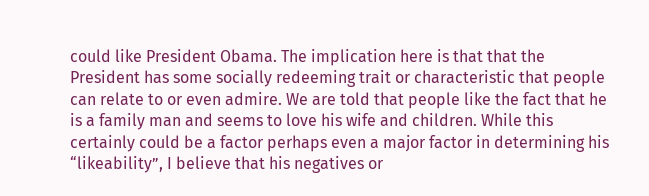could like President Obama. The implication here is that that the President has some socially redeeming trait or characteristic that people can relate to or even admire. We are told that people like the fact that he is a family man and seems to love his wife and children. While this certainly could be a factor perhaps even a major factor in determining his “likeability”, I believe that his negatives or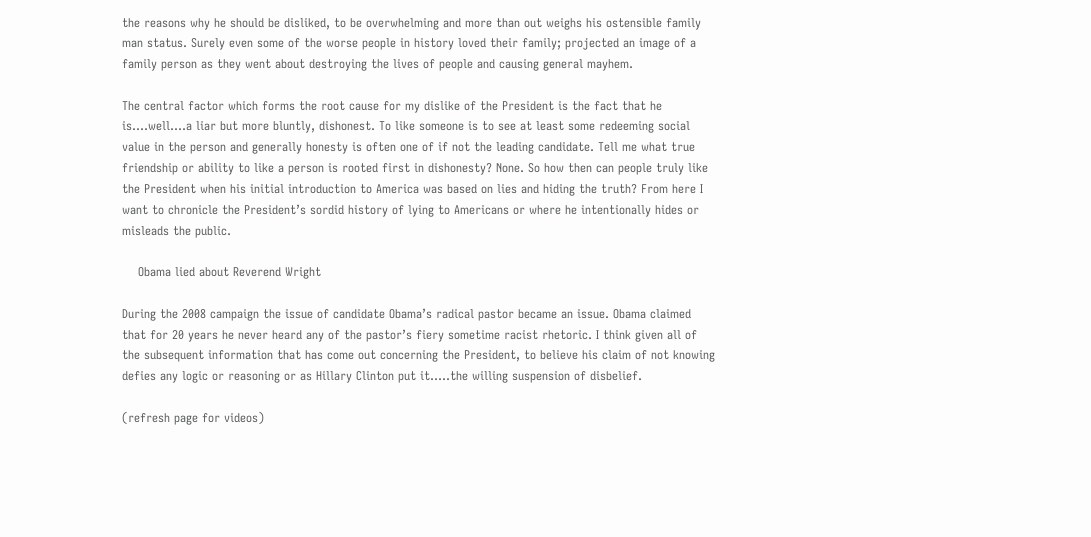the reasons why he should be disliked, to be overwhelming and more than out weighs his ostensible family man status. Surely even some of the worse people in history loved their family; projected an image of a family person as they went about destroying the lives of people and causing general mayhem.

The central factor which forms the root cause for my dislike of the President is the fact that he is….well….a liar but more bluntly, dishonest. To like someone is to see at least some redeeming social value in the person and generally honesty is often one of if not the leading candidate. Tell me what true friendship or ability to like a person is rooted first in dishonesty? None. So how then can people truly like the President when his initial introduction to America was based on lies and hiding the truth? From here I want to chronicle the President’s sordid history of lying to Americans or where he intentionally hides or misleads the public.

    Obama lied about Reverend Wright

During the 2008 campaign the issue of candidate Obama’s radical pastor became an issue. Obama claimed that for 20 years he never heard any of the pastor’s fiery sometime racist rhetoric. I think given all of the subsequent information that has come out concerning the President, to believe his claim of not knowing defies any logic or reasoning or as Hillary Clinton put it…..the willing suspension of disbelief.

(refresh page for videos)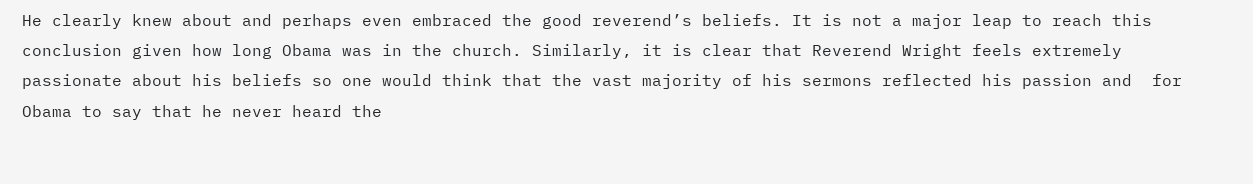He clearly knew about and perhaps even embraced the good reverend’s beliefs. It is not a major leap to reach this conclusion given how long Obama was in the church. Similarly, it is clear that Reverend Wright feels extremely passionate about his beliefs so one would think that the vast majority of his sermons reflected his passion and  for Obama to say that he never heard the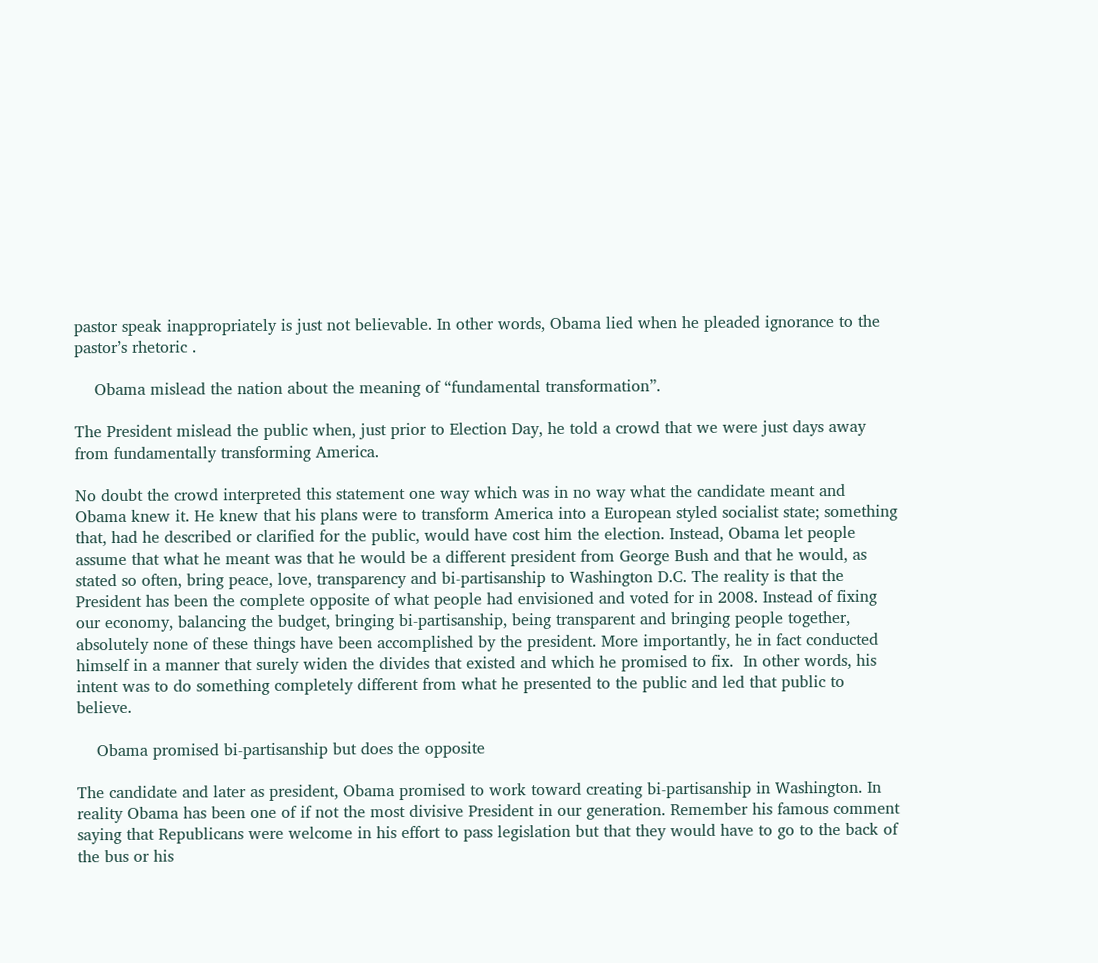pastor speak inappropriately is just not believable. In other words, Obama lied when he pleaded ignorance to the pastor’s rhetoric .

    Obama mislead the nation about the meaning of “fundamental transformation”.

The President mislead the public when, just prior to Election Day, he told a crowd that we were just days away from fundamentally transforming America.

No doubt the crowd interpreted this statement one way which was in no way what the candidate meant and Obama knew it. He knew that his plans were to transform America into a European styled socialist state; something that, had he described or clarified for the public, would have cost him the election. Instead, Obama let people assume that what he meant was that he would be a different president from George Bush and that he would, as stated so often, bring peace, love, transparency and bi-partisanship to Washington D.C. The reality is that the President has been the complete opposite of what people had envisioned and voted for in 2008. Instead of fixing our economy, balancing the budget, bringing bi-partisanship, being transparent and bringing people together, absolutely none of these things have been accomplished by the president. More importantly, he in fact conducted himself in a manner that surely widen the divides that existed and which he promised to fix.  In other words, his intent was to do something completely different from what he presented to the public and led that public to believe.

    Obama promised bi-partisanship but does the opposite

The candidate and later as president, Obama promised to work toward creating bi-partisanship in Washington. In reality Obama has been one of if not the most divisive President in our generation. Remember his famous comment saying that Republicans were welcome in his effort to pass legislation but that they would have to go to the back of the bus or his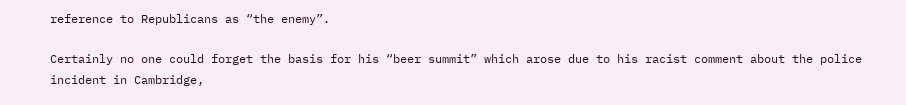reference to Republicans as “the enemy”.

Certainly no one could forget the basis for his “beer summit” which arose due to his racist comment about the police incident in Cambridge,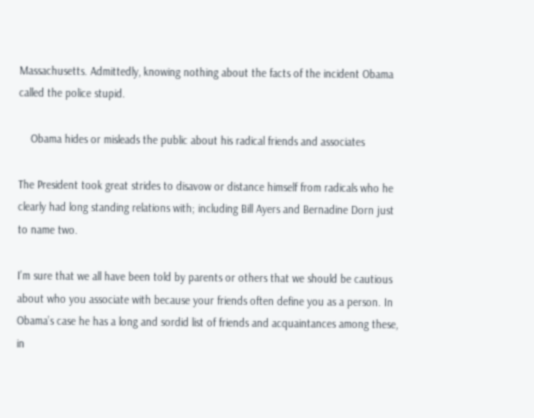Massachusetts. Admittedly, knowing nothing about the facts of the incident Obama called the police stupid.

    Obama hides or misleads the public about his radical friends and associates

The President took great strides to disavow or distance himself from radicals who he clearly had long standing relations with; including Bill Ayers and Bernadine Dorn just to name two.

I’m sure that we all have been told by parents or others that we should be cautious about who you associate with because your friends often define you as a person. In Obama’s case he has a long and sordid list of friends and acquaintances among these, in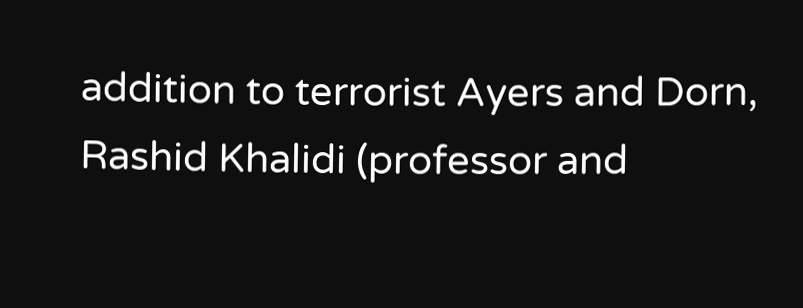addition to terrorist Ayers and Dorn, Rashid Khalidi (professor and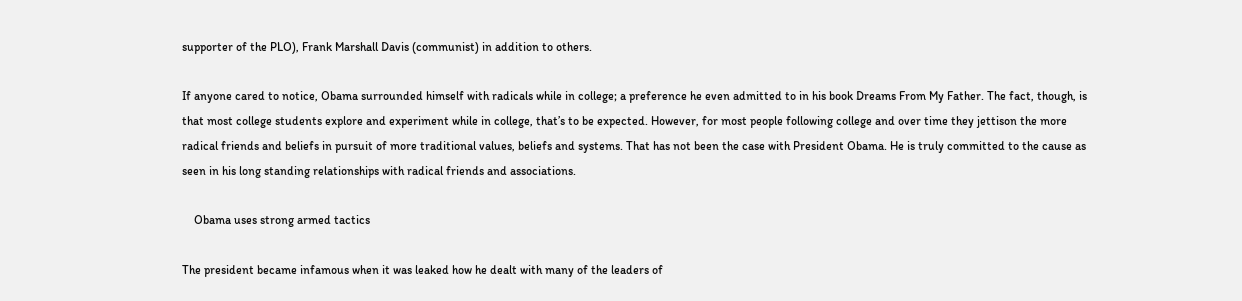supporter of the PLO), Frank Marshall Davis (communist) in addition to others.

If anyone cared to notice, Obama surrounded himself with radicals while in college; a preference he even admitted to in his book Dreams From My Father. The fact, though, is that most college students explore and experiment while in college, that’s to be expected. However, for most people following college and over time they jettison the more radical friends and beliefs in pursuit of more traditional values, beliefs and systems. That has not been the case with President Obama. He is truly committed to the cause as seen in his long standing relationships with radical friends and associations.

    Obama uses strong armed tactics

The president became infamous when it was leaked how he dealt with many of the leaders of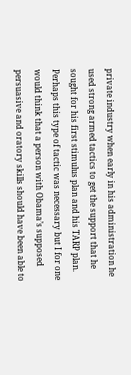private industry when early in his administration he used strong armed tactics to get the support that he sought for his first stimulus plan and his TARP plan. Perhaps this type of tactic was necessary but I for one would think that a person with Obama’s supposed persuasive and oratory skills should have been able to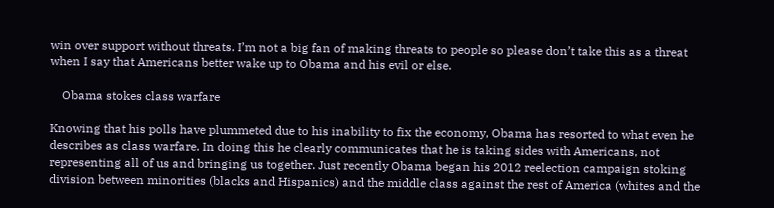win over support without threats. I’m not a big fan of making threats to people so please don’t take this as a threat when I say that Americans better wake up to Obama and his evil or else.

    Obama stokes class warfare

Knowing that his polls have plummeted due to his inability to fix the economy, Obama has resorted to what even he describes as class warfare. In doing this he clearly communicates that he is taking sides with Americans, not representing all of us and bringing us together. Just recently Obama began his 2012 reelection campaign stoking division between minorities (blacks and Hispanics) and the middle class against the rest of America (whites and the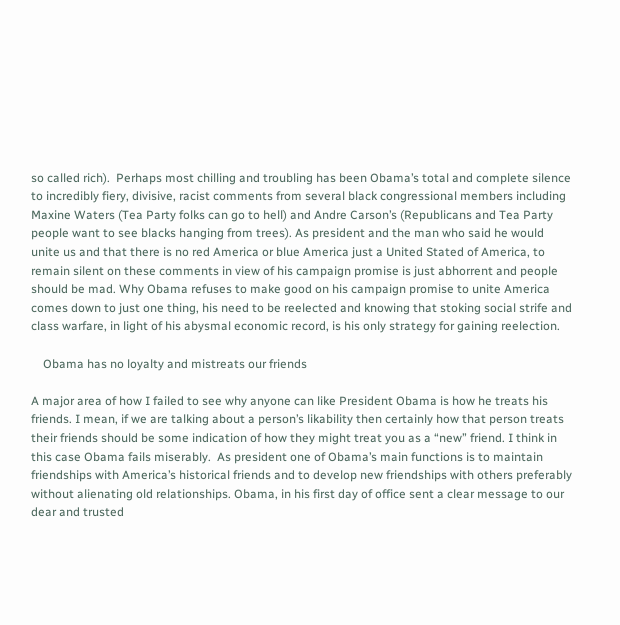so called rich).  Perhaps most chilling and troubling has been Obama’s total and complete silence to incredibly fiery, divisive, racist comments from several black congressional members including Maxine Waters (Tea Party folks can go to hell) and Andre Carson’s (Republicans and Tea Party people want to see blacks hanging from trees). As president and the man who said he would unite us and that there is no red America or blue America just a United Stated of America, to remain silent on these comments in view of his campaign promise is just abhorrent and people should be mad. Why Obama refuses to make good on his campaign promise to unite America comes down to just one thing, his need to be reelected and knowing that stoking social strife and class warfare, in light of his abysmal economic record, is his only strategy for gaining reelection.

    Obama has no loyalty and mistreats our friends

A major area of how I failed to see why anyone can like President Obama is how he treats his friends. I mean, if we are talking about a person’s likability then certainly how that person treats their friends should be some indication of how they might treat you as a “new” friend. I think in this case Obama fails miserably.  As president one of Obama’s main functions is to maintain friendships with America’s historical friends and to develop new friendships with others preferably without alienating old relationships. Obama, in his first day of office sent a clear message to our dear and trusted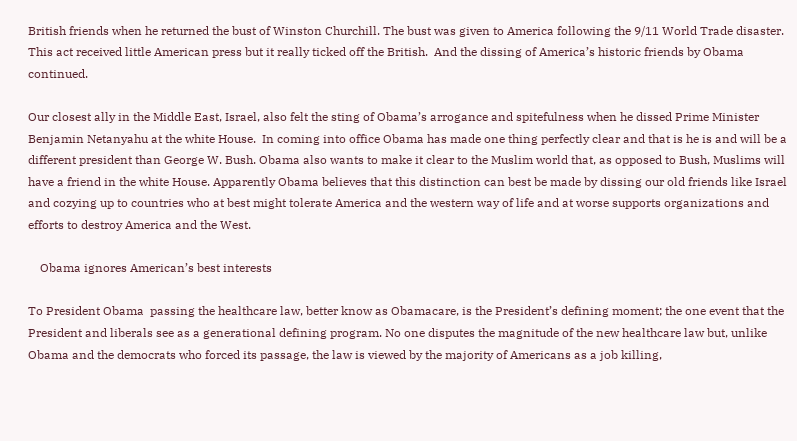British friends when he returned the bust of Winston Churchill. The bust was given to America following the 9/11 World Trade disaster. This act received little American press but it really ticked off the British.  And the dissing of America’s historic friends by Obama continued.

Our closest ally in the Middle East, Israel, also felt the sting of Obama’s arrogance and spitefulness when he dissed Prime Minister Benjamin Netanyahu at the white House.  In coming into office Obama has made one thing perfectly clear and that is he is and will be a different president than George W. Bush. Obama also wants to make it clear to the Muslim world that, as opposed to Bush, Muslims will have a friend in the white House. Apparently Obama believes that this distinction can best be made by dissing our old friends like Israel and cozying up to countries who at best might tolerate America and the western way of life and at worse supports organizations and efforts to destroy America and the West.

    Obama ignores American’s best interests

To President Obama  passing the healthcare law, better know as Obamacare, is the President’s defining moment; the one event that the President and liberals see as a generational defining program. No one disputes the magnitude of the new healthcare law but, unlike Obama and the democrats who forced its passage, the law is viewed by the majority of Americans as a job killing,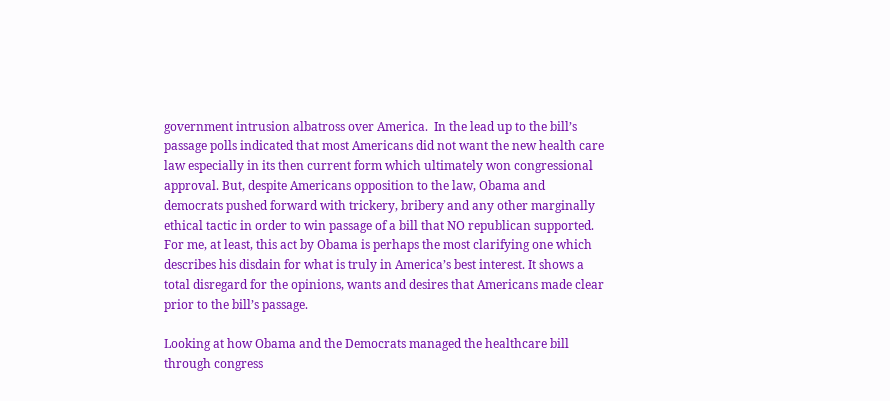government intrusion albatross over America.  In the lead up to the bill’s passage polls indicated that most Americans did not want the new health care law especially in its then current form which ultimately won congressional approval. But, despite Americans opposition to the law, Obama and democrats pushed forward with trickery, bribery and any other marginally ethical tactic in order to win passage of a bill that NO republican supported. For me, at least, this act by Obama is perhaps the most clarifying one which describes his disdain for what is truly in America’s best interest. It shows a total disregard for the opinions, wants and desires that Americans made clear prior to the bill’s passage.

Looking at how Obama and the Democrats managed the healthcare bill through congress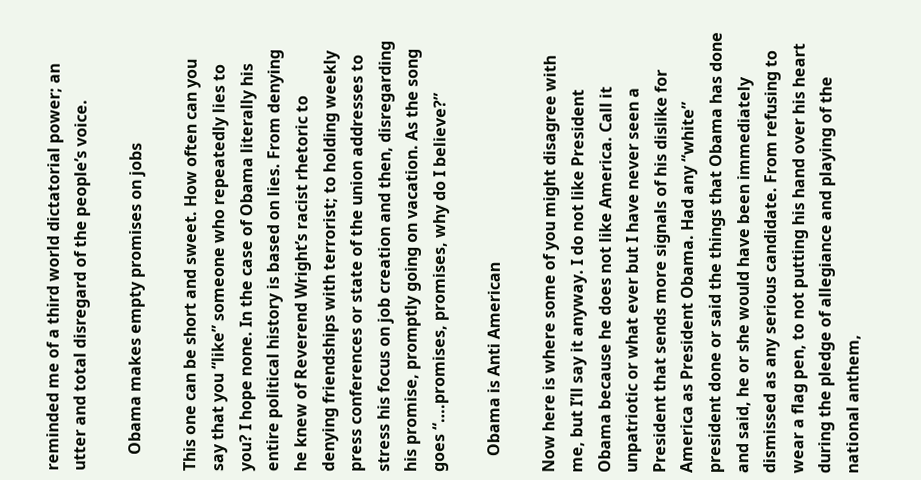reminded me of a third world dictatorial power; an utter and total disregard of the people’s voice.

    Obama makes empty promises on jobs

This one can be short and sweet. How often can you say that you “like” someone who repeatedly lies to you? I hope none. In the case of Obama literally his entire political history is based on lies. From denying he knew of Reverend Wright’s racist rhetoric to denying friendships with terrorist; to holding weekly press conferences or state of the union addresses to stress his focus on job creation and then, disregarding his promise, promptly going on vacation. As the song goes “….promises, promises, why do I believe?”

    Obama is Anti American

Now here is where some of you might disagree with me, but I’ll say it anyway. I do not like President Obama because he does not like America. Call it unpatriotic or what ever but I have never seen a President that sends more signals of his dislike for America as President Obama. Had any “white” president done or said the things that Obama has done and said, he or she would have been immediately dismissed as any serious candidate. From refusing to wear a flag pen, to not putting his hand over his heart during the pledge of allegiance and playing of the national anthem,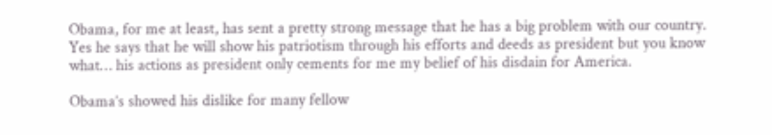Obama, for me at least, has sent a pretty strong message that he has a big problem with our country. Yes he says that he will show his patriotism through his efforts and deeds as president but you know what… his actions as president only cements for me my belief of his disdain for America.

Obama’s showed his dislike for many fellow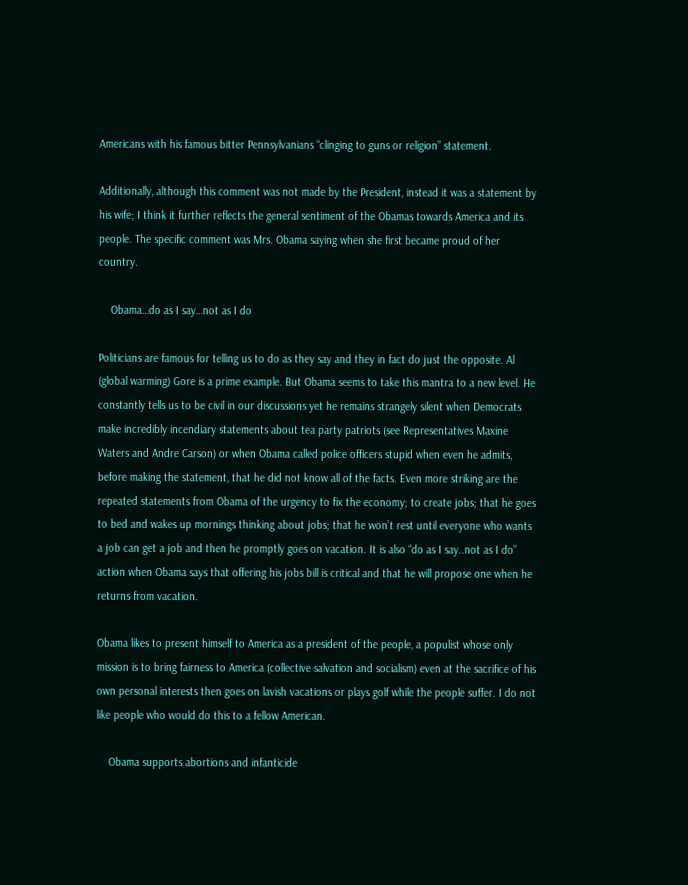Americans with his famous bitter Pennsylvanians “clinging to guns or religion” statement.

Additionally, although this comment was not made by the President, instead it was a statement by his wife; I think it further reflects the general sentiment of the Obamas towards America and its people. The specific comment was Mrs. Obama saying when she first became proud of her country.

    Obama…do as I say…not as I do

Politicians are famous for telling us to do as they say and they in fact do just the opposite. Al (global warming) Gore is a prime example. But Obama seems to take this mantra to a new level. He constantly tells us to be civil in our discussions yet he remains strangely silent when Democrats make incredibly incendiary statements about tea party patriots (see Representatives Maxine Waters and Andre Carson) or when Obama called police officers stupid when even he admits, before making the statement, that he did not know all of the facts. Even more striking are the repeated statements from Obama of the urgency to fix the economy; to create jobs; that he goes to bed and wakes up mornings thinking about jobs; that he won’t rest until everyone who wants a job can get a job and then he promptly goes on vacation. It is also “do as I say..not as I do” action when Obama says that offering his jobs bill is critical and that he will propose one when he returns from vacation.

Obama likes to present himself to America as a president of the people, a populist whose only mission is to bring fairness to America (collective salvation and socialism) even at the sacrifice of his own personal interests then goes on lavish vacations or plays golf while the people suffer. I do not like people who would do this to a fellow American.

    Obama supports abortions and infanticide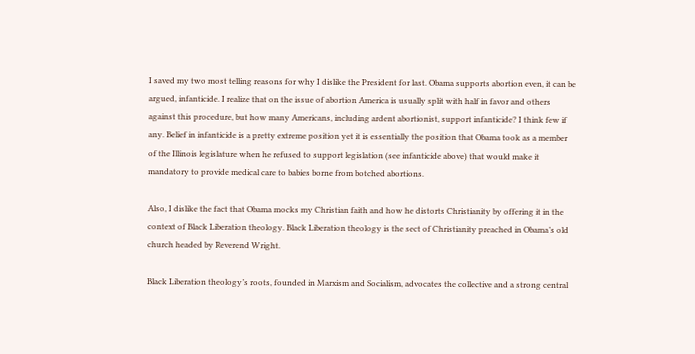I saved my two most telling reasons for why I dislike the President for last. Obama supports abortion even, it can be argued, infanticide. I realize that on the issue of abortion America is usually split with half in favor and others against this procedure, but how many Americans, including ardent abortionist, support infanticide? I think few if any. Belief in infanticide is a pretty extreme position yet it is essentially the position that Obama took as a member of the Illinois legislature when he refused to support legislation (see infanticide above) that would make it mandatory to provide medical care to babies borne from botched abortions.

Also, I dislike the fact that Obama mocks my Christian faith and how he distorts Christianity by offering it in the context of Black Liberation theology. Black Liberation theology is the sect of Christianity preached in Obama’s old church headed by Reverend Wright.

Black Liberation theology’s roots, founded in Marxism and Socialism, advocates the collective and a strong central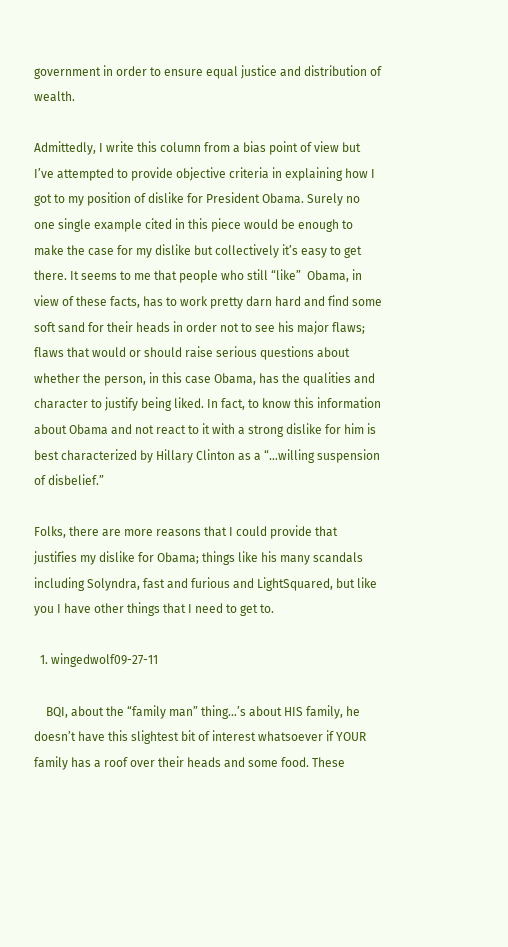government in order to ensure equal justice and distribution of wealth.

Admittedly, I write this column from a bias point of view but I’ve attempted to provide objective criteria in explaining how I got to my position of dislike for President Obama. Surely no one single example cited in this piece would be enough to make the case for my dislike but collectively it’s easy to get there. It seems to me that people who still “like”  Obama, in view of these facts, has to work pretty darn hard and find some soft sand for their heads in order not to see his major flaws; flaws that would or should raise serious questions about whether the person, in this case Obama, has the qualities and character to justify being liked. In fact, to know this information about Obama and not react to it with a strong dislike for him is best characterized by Hillary Clinton as a “…willing suspension of disbelief.”

Folks, there are more reasons that I could provide that justifies my dislike for Obama; things like his many scandals including Solyndra, fast and furious and LightSquared, but like you I have other things that I need to get to.

  1. wingedwolf09-27-11

    BQI, about the “family man” thing…’s about HIS family, he doesn’t have this slightest bit of interest whatsoever if YOUR family has a roof over their heads and some food. These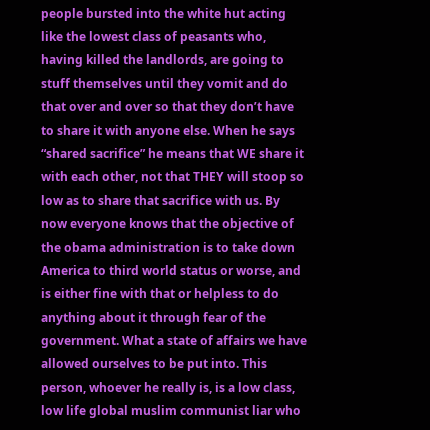people bursted into the white hut acting like the lowest class of peasants who, having killed the landlords, are going to stuff themselves until they vomit and do that over and over so that they don’t have to share it with anyone else. When he says “shared sacrifice” he means that WE share it with each other, not that THEY will stoop so low as to share that sacrifice with us. By now everyone knows that the objective of the obama administration is to take down America to third world status or worse, and is either fine with that or helpless to do anything about it through fear of the government. What a state of affairs we have allowed ourselves to be put into. This person, whoever he really is, is a low class, low life global muslim communist liar who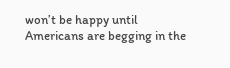won’t be happy until Americans are begging in the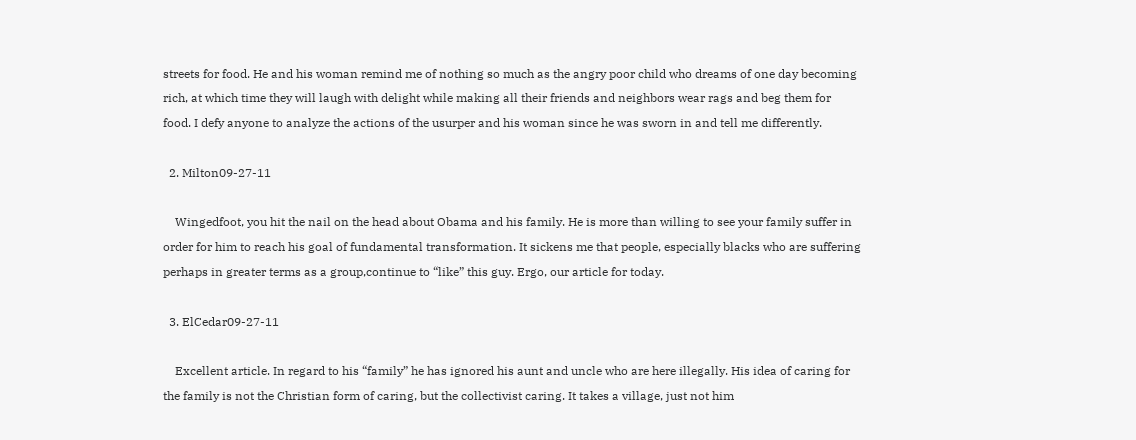streets for food. He and his woman remind me of nothing so much as the angry poor child who dreams of one day becoming rich, at which time they will laugh with delight while making all their friends and neighbors wear rags and beg them for food. I defy anyone to analyze the actions of the usurper and his woman since he was sworn in and tell me differently.

  2. Milton09-27-11

    Wingedfoot, you hit the nail on the head about Obama and his family. He is more than willing to see your family suffer in order for him to reach his goal of fundamental transformation. It sickens me that people, especially blacks who are suffering perhaps in greater terms as a group,continue to “like” this guy. Ergo, our article for today.

  3. ElCedar09-27-11

    Excellent article. In regard to his “family” he has ignored his aunt and uncle who are here illegally. His idea of caring for the family is not the Christian form of caring, but the collectivist caring. It takes a village, just not him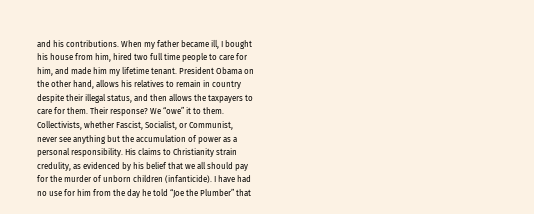and his contributions. When my father became ill, I bought his house from him, hired two full time people to care for him, and made him my lifetime tenant. President Obama on the other hand, allows his relatives to remain in country despite their illegal status, and then allows the taxpayers to care for them. Their response? We “owe” it to them. Collectivists, whether Fascist, Socialist, or Communist, never see anything but the accumulation of power as a personal responsibility. His claims to Christianity strain credulity, as evidenced by his belief that we all should pay for the murder of unborn children (infanticide). I have had no use for him from the day he told “Joe the Plumber” that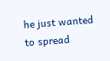he just wanted to spread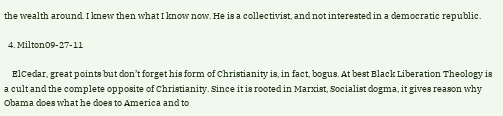the wealth around. I knew then what I know now. He is a collectivist, and not interested in a democratic republic.

  4. Milton09-27-11

    ElCedar, great points but don’t forget his form of Christianity is, in fact, bogus. At best Black Liberation Theology is a cult and the complete opposite of Christianity. Since it is rooted in Marxist, Socialist dogma, it gives reason why Obama does what he does to America and to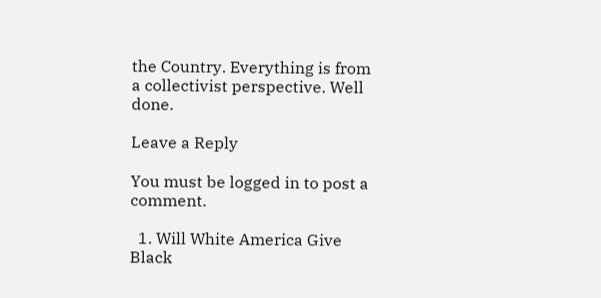the Country. Everything is from a collectivist perspective. Well done.

Leave a Reply

You must be logged in to post a comment.

  1. Will White America Give Black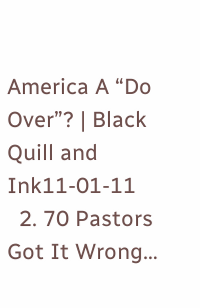America A “Do Over”? | Black Quill and Ink11-01-11
  2. 70 Pastors Got It Wrong…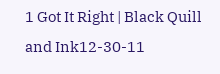1 Got It Right | Black Quill and Ink12-30-11